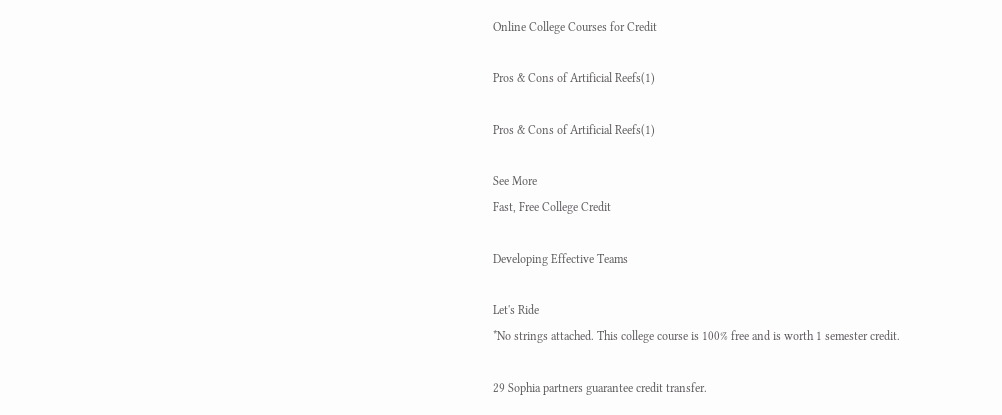Online College Courses for Credit

Pros & Cons of Artificial Reefs(1)

Pros & Cons of Artificial Reefs(1)

See More
Fast, Free College Credit

Developing Effective Teams

Let's Ride
*No strings attached. This college course is 100% free and is worth 1 semester credit.

29 Sophia partners guarantee credit transfer.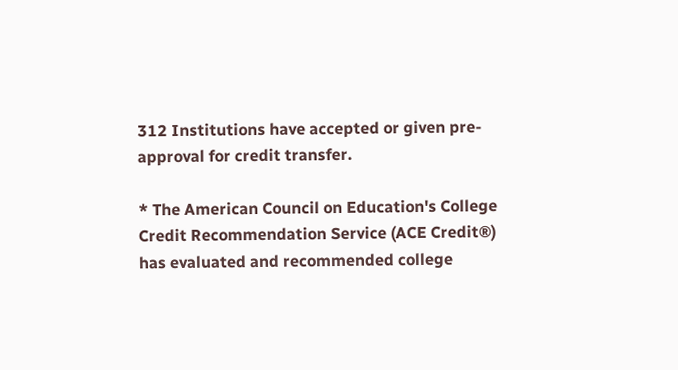312 Institutions have accepted or given pre-approval for credit transfer.

* The American Council on Education's College Credit Recommendation Service (ACE Credit®) has evaluated and recommended college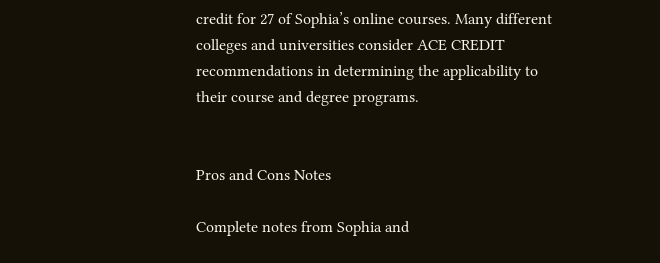credit for 27 of Sophia’s online courses. Many different colleges and universities consider ACE CREDIT recommendations in determining the applicability to their course and degree programs.


Pros and Cons Notes

Complete notes from Sophia and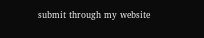submit through my website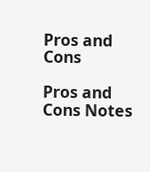Pros and Cons

Pros and Cons Notes